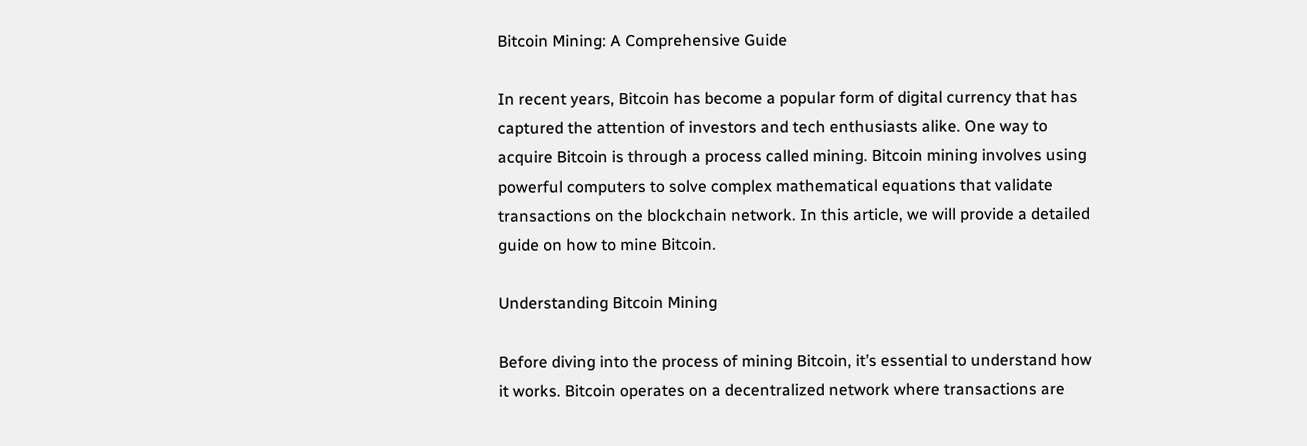Bitcoin Mining: A Comprehensive Guide

In recent years, Bitcoin has become a popular form of digital currency that has captured the attention of investors and tech enthusiasts alike. One way to acquire Bitcoin is through a process called mining. Bitcoin mining involves using powerful computers to solve complex mathematical equations that validate transactions on the blockchain network. In this article, we will provide a detailed guide on how to mine Bitcoin.

Understanding Bitcoin Mining

Before diving into the process of mining Bitcoin, it’s essential to understand how it works. Bitcoin operates on a decentralized network where transactions are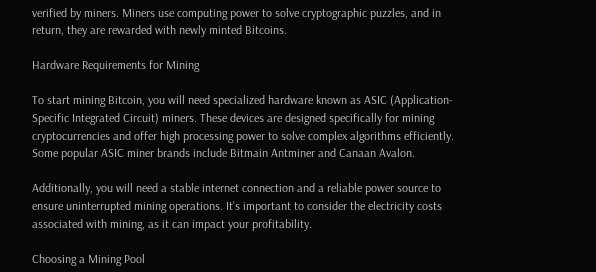verified by miners. Miners use computing power to solve cryptographic puzzles, and in return, they are rewarded with newly minted Bitcoins.

Hardware Requirements for Mining

To start mining Bitcoin, you will need specialized hardware known as ASIC (Application-Specific Integrated Circuit) miners. These devices are designed specifically for mining cryptocurrencies and offer high processing power to solve complex algorithms efficiently. Some popular ASIC miner brands include Bitmain Antminer and Canaan Avalon.

Additionally, you will need a stable internet connection and a reliable power source to ensure uninterrupted mining operations. It’s important to consider the electricity costs associated with mining, as it can impact your profitability.

Choosing a Mining Pool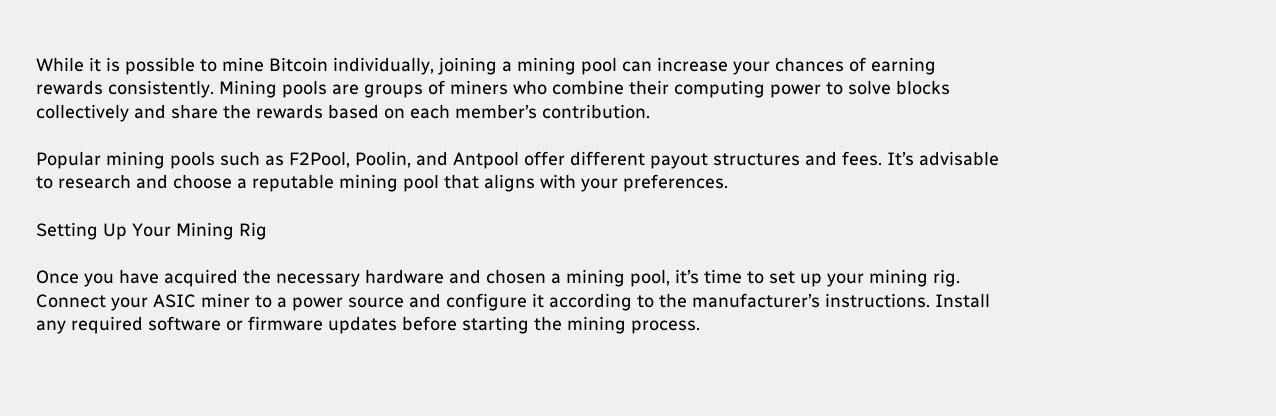While it is possible to mine Bitcoin individually, joining a mining pool can increase your chances of earning rewards consistently. Mining pools are groups of miners who combine their computing power to solve blocks collectively and share the rewards based on each member’s contribution.

Popular mining pools such as F2Pool, Poolin, and Antpool offer different payout structures and fees. It’s advisable to research and choose a reputable mining pool that aligns with your preferences.

Setting Up Your Mining Rig

Once you have acquired the necessary hardware and chosen a mining pool, it’s time to set up your mining rig. Connect your ASIC miner to a power source and configure it according to the manufacturer’s instructions. Install any required software or firmware updates before starting the mining process.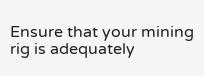Ensure that your mining rig is adequately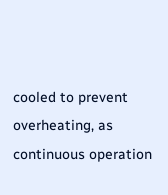cooled to prevent overheating, as continuous operation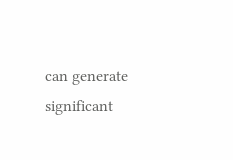can generate significant